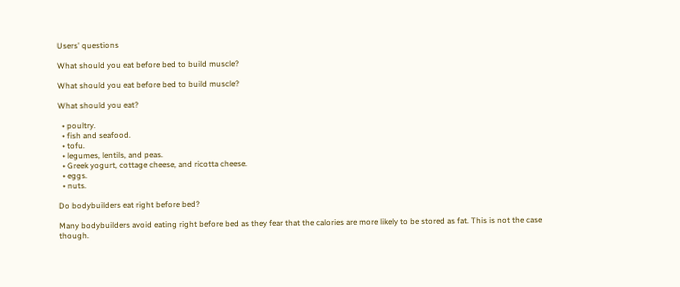Users' questions

What should you eat before bed to build muscle?

What should you eat before bed to build muscle?

What should you eat?

  • poultry.
  • fish and seafood.
  • tofu.
  • legumes, lentils, and peas.
  • Greek yogurt, cottage cheese, and ricotta cheese.
  • eggs.
  • nuts.

Do bodybuilders eat right before bed?

Many bodybuilders avoid eating right before bed as they fear that the calories are more likely to be stored as fat. This is not the case though.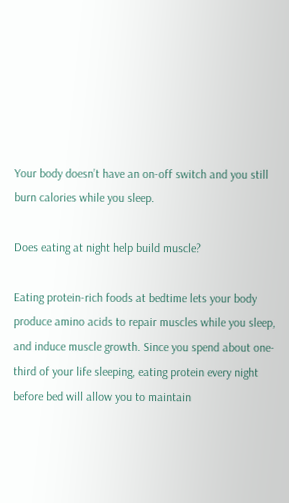Your body doesn’t have an on-off switch and you still burn calories while you sleep.

Does eating at night help build muscle?

Eating protein-rich foods at bedtime lets your body produce amino acids to repair muscles while you sleep, and induce muscle growth. Since you spend about one-third of your life sleeping, eating protein every night before bed will allow you to maintain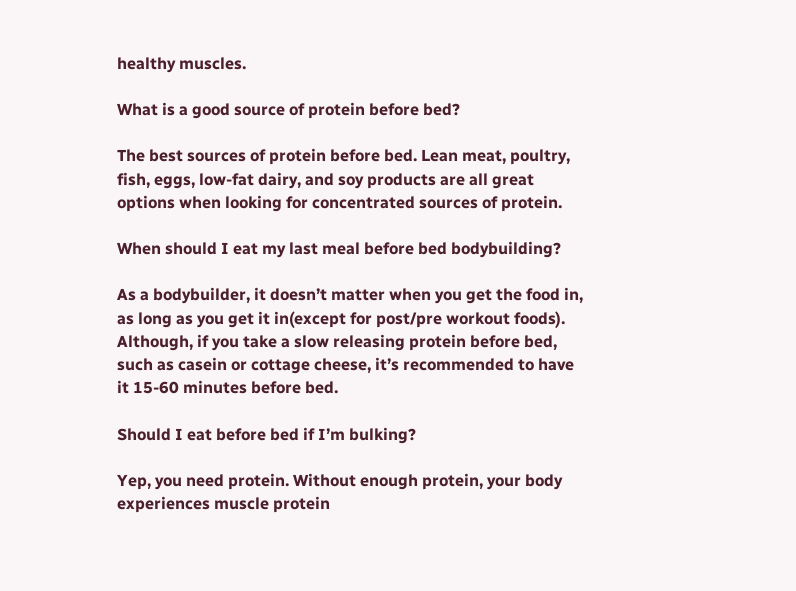healthy muscles.

What is a good source of protein before bed?

The best sources of protein before bed. Lean meat, poultry, fish, eggs, low-fat dairy, and soy products are all great options when looking for concentrated sources of protein.

When should I eat my last meal before bed bodybuilding?

As a bodybuilder, it doesn’t matter when you get the food in, as long as you get it in(except for post/pre workout foods). Although, if you take a slow releasing protein before bed, such as casein or cottage cheese, it’s recommended to have it 15-60 minutes before bed.

Should I eat before bed if I’m bulking?

Yep, you need protein. Without enough protein, your body experiences muscle protein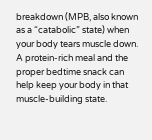breakdown (MPB, also known as a “catabolic” state) when your body tears muscle down. A protein-rich meal and the proper bedtime snack can help keep your body in that muscle-building state.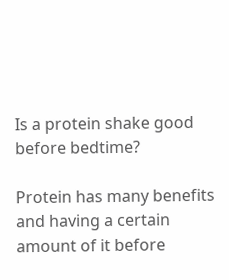Is a protein shake good before bedtime?

Protein has many benefits and having a certain amount of it before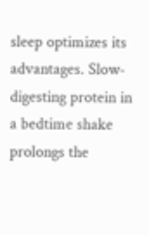sleep optimizes its advantages. Slow-digesting protein in a bedtime shake prolongs the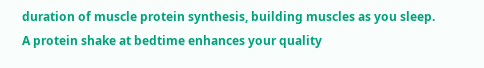duration of muscle protein synthesis, building muscles as you sleep. A protein shake at bedtime enhances your quality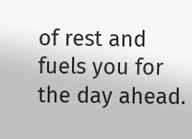of rest and fuels you for the day ahead.